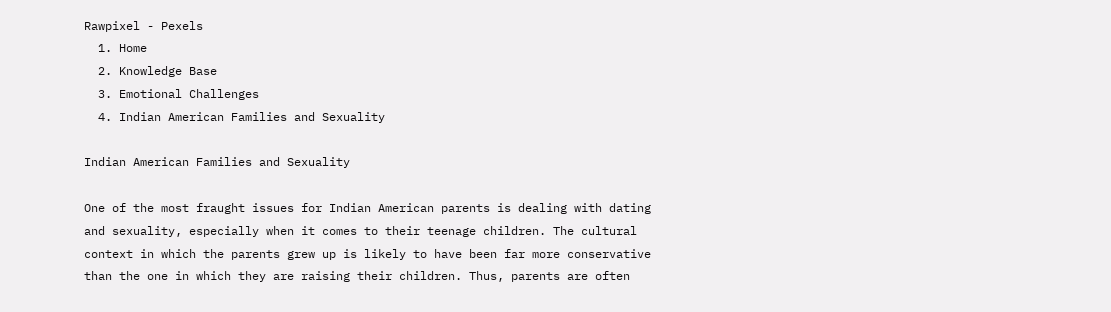Rawpixel - Pexels
  1. Home
  2. Knowledge Base
  3. Emotional Challenges
  4. Indian American Families and Sexuality

Indian American Families and Sexuality

One of the most fraught issues for Indian American parents is dealing with dating and sexuality, especially when it comes to their teenage children. The cultural context in which the parents grew up is likely to have been far more conservative than the one in which they are raising their children. Thus, parents are often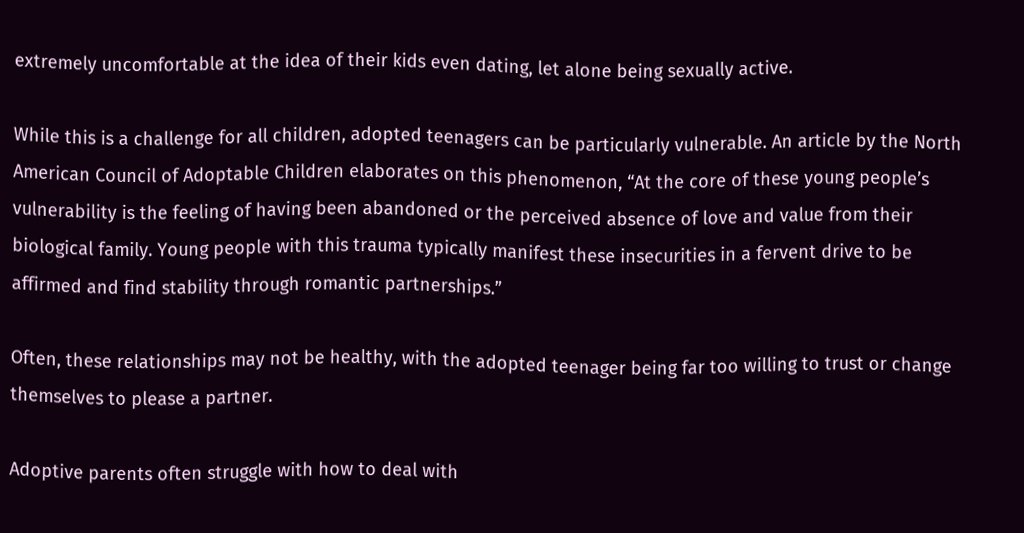extremely uncomfortable at the idea of their kids even dating, let alone being sexually active.

While this is a challenge for all children, adopted teenagers can be particularly vulnerable. An article by the North American Council of Adoptable Children elaborates on this phenomenon, “At the core of these young people’s vulnerability is the feeling of having been abandoned or the perceived absence of love and value from their biological family. Young people with this trauma typically manifest these insecurities in a fervent drive to be affirmed and find stability through romantic partnerships.”

Often, these relationships may not be healthy, with the adopted teenager being far too willing to trust or change themselves to please a partner.

Adoptive parents often struggle with how to deal with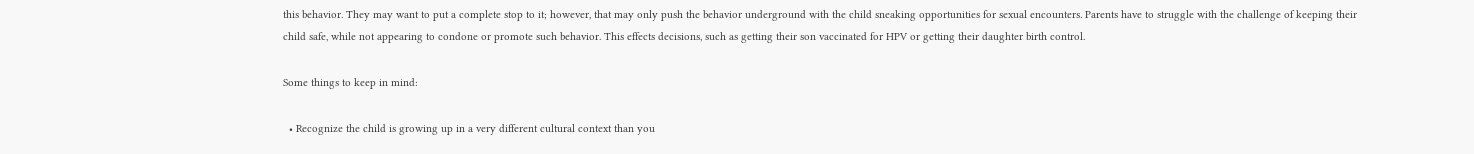this behavior. They may want to put a complete stop to it; however, that may only push the behavior underground with the child sneaking opportunities for sexual encounters. Parents have to struggle with the challenge of keeping their child safe, while not appearing to condone or promote such behavior. This effects decisions, such as getting their son vaccinated for HPV or getting their daughter birth control.

Some things to keep in mind:

  • Recognize the child is growing up in a very different cultural context than you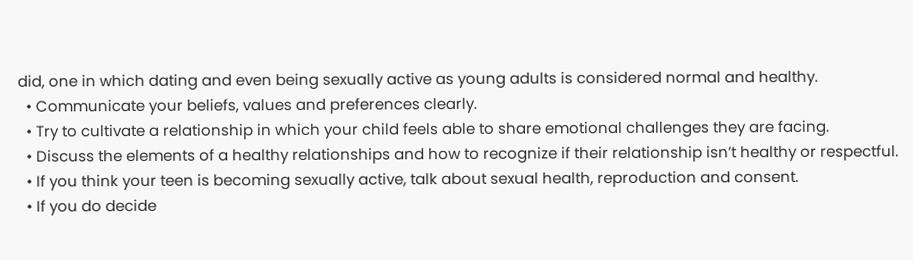did, one in which dating and even being sexually active as young adults is considered normal and healthy.
  • Communicate your beliefs, values and preferences clearly.
  • Try to cultivate a relationship in which your child feels able to share emotional challenges they are facing.
  • Discuss the elements of a healthy relationships and how to recognize if their relationship isn’t healthy or respectful.
  • If you think your teen is becoming sexually active, talk about sexual health, reproduction and consent.
  • If you do decide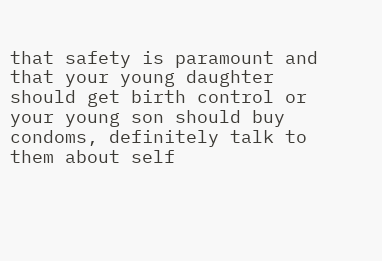that safety is paramount and that your young daughter should get birth control or your young son should buy condoms, definitely talk to them about self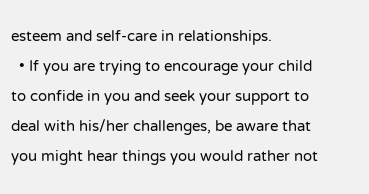esteem and self-care in relationships.
  • If you are trying to encourage your child to confide in you and seek your support to deal with his/her challenges, be aware that you might hear things you would rather not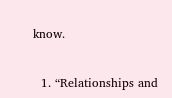know.


  1. “Relationships and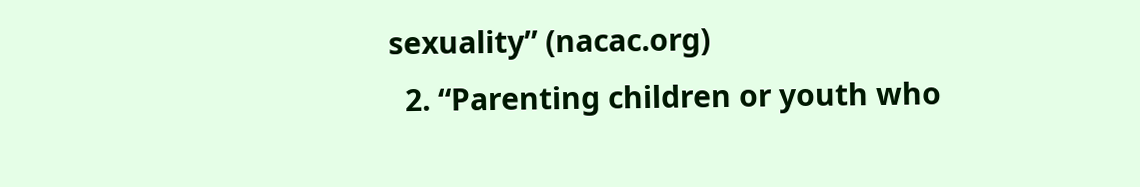sexuality” (nacac.org)
  2. “Parenting children or youth who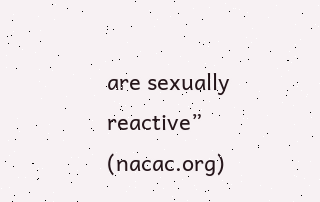are sexually reactive” (nacac.org)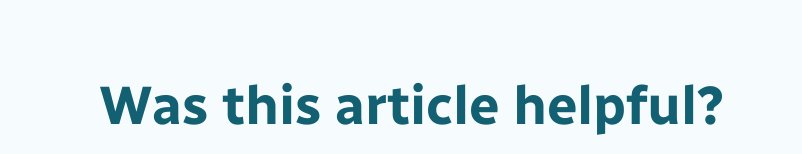Was this article helpful?